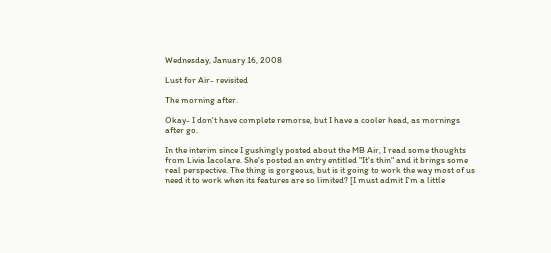Wednesday, January 16, 2008

Lust for Air- revisited

The morning after.

Okay- I don't have complete remorse, but I have a cooler head, as mornings after go.

In the interim since I gushingly posted about the MB Air, I read some thoughts from Livia Iacolare. She's posted an entry entitled "It's thin" and it brings some real perspective. The thing is gorgeous, but is it going to work the way most of us need it to work when its features are so limited? [I must admit I'm a little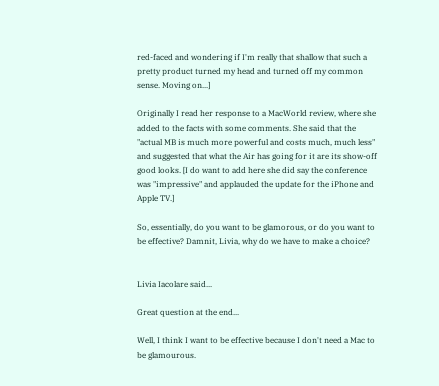red-faced and wondering if I'm really that shallow that such a pretty product turned my head and turned off my common sense. Moving on...]

Originally I read her response to a MacWorld review, where she added to the facts with some comments. She said that the "actual MB is much more powerful and costs much, much less" and suggested that what the Air has going for it are its show-off good looks. [I do want to add here she did say the conference was "impressive" and applauded the update for the iPhone and Apple TV.]

So, essentially, do you want to be glamorous, or do you want to be effective? Damnit, Livia, why do we have to make a choice?


Livia Iacolare said...

Great question at the end...

Well, I think I want to be effective because I don't need a Mac to be glamourous.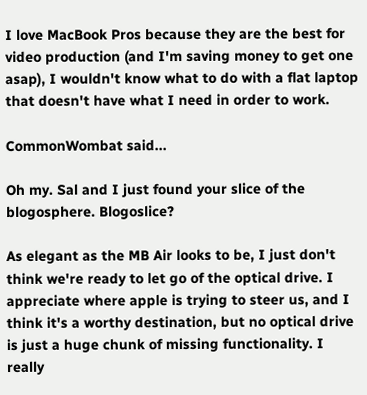I love MacBook Pros because they are the best for video production (and I'm saving money to get one asap), I wouldn't know what to do with a flat laptop that doesn't have what I need in order to work.

CommonWombat said...

Oh my. Sal and I just found your slice of the blogosphere. Blogoslice?

As elegant as the MB Air looks to be, I just don't think we're ready to let go of the optical drive. I appreciate where apple is trying to steer us, and I think it's a worthy destination, but no optical drive is just a huge chunk of missing functionality. I really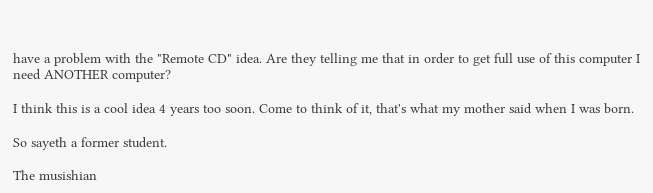have a problem with the "Remote CD" idea. Are they telling me that in order to get full use of this computer I need ANOTHER computer?

I think this is a cool idea 4 years too soon. Come to think of it, that's what my mother said when I was born.

So sayeth a former student.

The musishian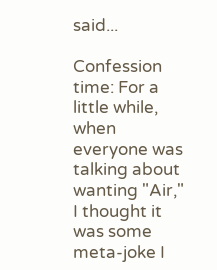said...

Confession time: For a little while, when everyone was talking about wanting "Air," I thought it was some meta-joke I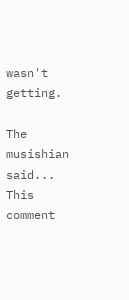wasn't getting.

The musishian said...
This comment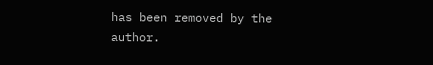has been removed by the author.